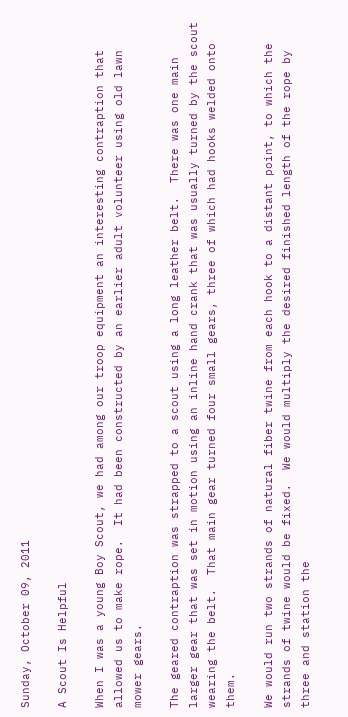Sunday, October 09, 2011

A Scout Is Helpful

When I was a young Boy Scout, we had among our troop equipment an interesting contraption that allowed us to make rope.  It had been constructed by an earlier adult volunteer using old lawn mower gears.

The geared contraption was strapped to a scout using a long leather belt.  There was one main larger gear that was set in motion using an inline hand crank that was usually turned by the scout wearing the belt.  That main gear turned four small gears, three of which had hooks welded onto them.

We would run two strands of natural fiber twine from each hook to a distant point, to which the strands of twine would be fixed.  We would multiply the desired finished length of the rope by three and station the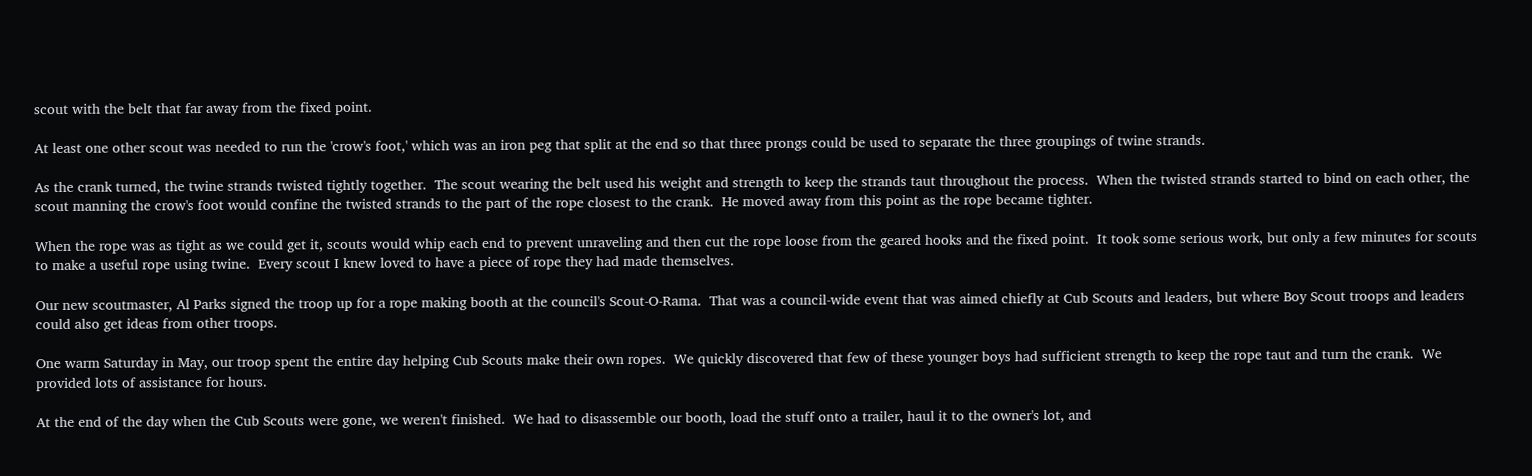scout with the belt that far away from the fixed point.

At least one other scout was needed to run the 'crow's foot,' which was an iron peg that split at the end so that three prongs could be used to separate the three groupings of twine strands.

As the crank turned, the twine strands twisted tightly together.  The scout wearing the belt used his weight and strength to keep the strands taut throughout the process.  When the twisted strands started to bind on each other, the scout manning the crow's foot would confine the twisted strands to the part of the rope closest to the crank.  He moved away from this point as the rope became tighter.

When the rope was as tight as we could get it, scouts would whip each end to prevent unraveling and then cut the rope loose from the geared hooks and the fixed point.  It took some serious work, but only a few minutes for scouts to make a useful rope using twine.  Every scout I knew loved to have a piece of rope they had made themselves.

Our new scoutmaster, Al Parks signed the troop up for a rope making booth at the council's Scout-O-Rama.  That was a council-wide event that was aimed chiefly at Cub Scouts and leaders, but where Boy Scout troops and leaders could also get ideas from other troops.

One warm Saturday in May, our troop spent the entire day helping Cub Scouts make their own ropes.  We quickly discovered that few of these younger boys had sufficient strength to keep the rope taut and turn the crank.  We provided lots of assistance for hours.

At the end of the day when the Cub Scouts were gone, we weren't finished.  We had to disassemble our booth, load the stuff onto a trailer, haul it to the owner's lot, and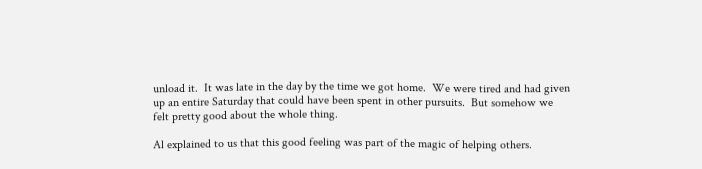unload it.  It was late in the day by the time we got home.  We were tired and had given up an entire Saturday that could have been spent in other pursuits.  But somehow we felt pretty good about the whole thing.

Al explained to us that this good feeling was part of the magic of helping others.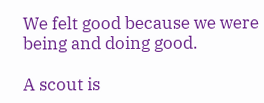We felt good because we were being and doing good.

A scout is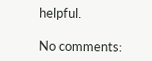helpful.

No comments: